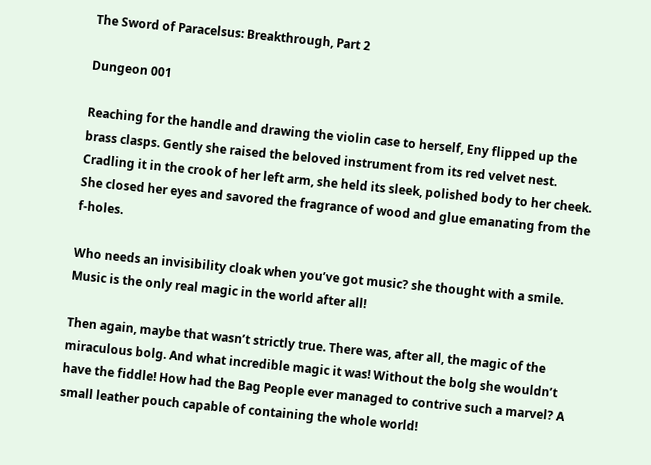The Sword of Paracelsus: Breakthrough, Part 2

Dungeon 001

Reaching for the handle and drawing the violin case to herself, Eny flipped up the brass clasps. Gently she raised the beloved instrument from its red velvet nest. Cradling it in the crook of her left arm, she held its sleek, polished body to her cheek. She closed her eyes and savored the fragrance of wood and glue emanating from the f-holes.

Who needs an invisibility cloak when you’ve got music? she thought with a smile. Music is the only real magic in the world after all!

Then again, maybe that wasn’t strictly true. There was, after all, the magic of the miraculous bolg. And what incredible magic it was! Without the bolg she wouldn’t have the fiddle! How had the Bag People ever managed to contrive such a marvel? A small leather pouch capable of containing the whole world!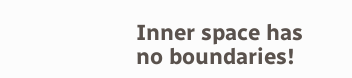Inner space has no boundaries!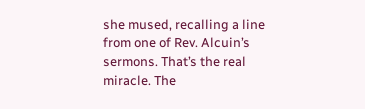she mused, recalling a line from one of Rev. Alcuin’s sermons. That’s the real miracle. The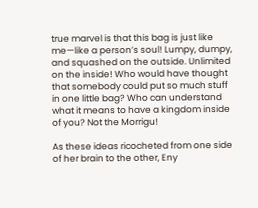true marvel is that this bag is just like me—like a person’s soul! Lumpy, dumpy, and squashed on the outside. Unlimited on the inside! Who would have thought that somebody could put so much stuff in one little bag? Who can understand what it means to have a kingdom inside of you? Not the Morrigu!

As these ideas ricocheted from one side of her brain to the other, Eny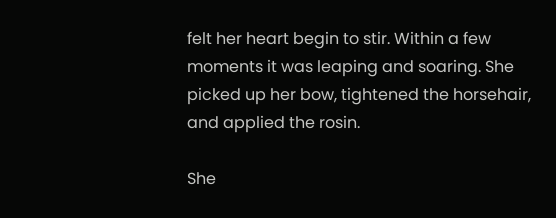felt her heart begin to stir. Within a few moments it was leaping and soaring. She picked up her bow, tightened the horsehair, and applied the rosin.

She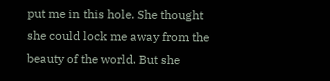put me in this hole. She thought she could lock me away from the beauty of the world. But she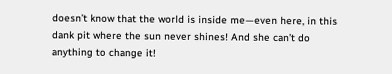doesn’t know that the world is inside me—even here, in this dank pit where the sun never shines! And she can’t do anything to change it!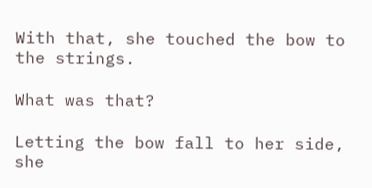With that, she touched the bow to the strings.

What was that?

Letting the bow fall to her side, she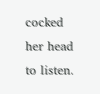cocked her head to listen.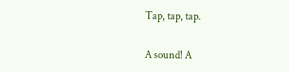Tap, tap, tap.

A sound! A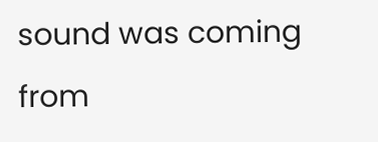sound was coming from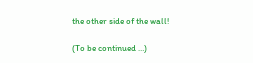the other side of the wall!

(To be continued …)